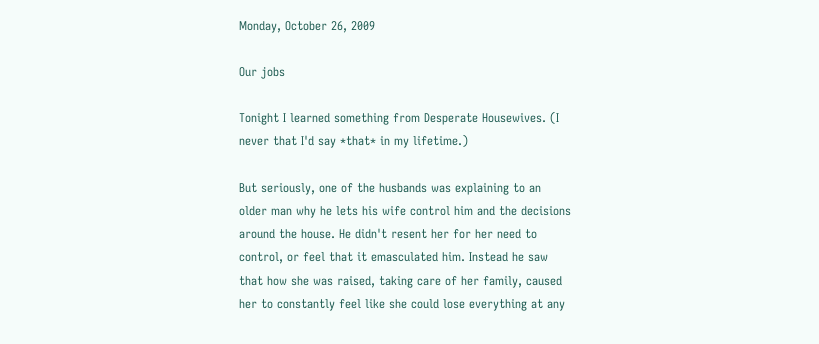Monday, October 26, 2009

Our jobs

Tonight I learned something from Desperate Housewives. (I never that I'd say *that* in my lifetime.)

But seriously, one of the husbands was explaining to an older man why he lets his wife control him and the decisions around the house. He didn't resent her for her need to control, or feel that it emasculated him. Instead he saw that how she was raised, taking care of her family, caused her to constantly feel like she could lose everything at any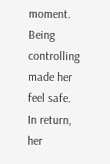moment. Being controlling made her feel safe. In return, her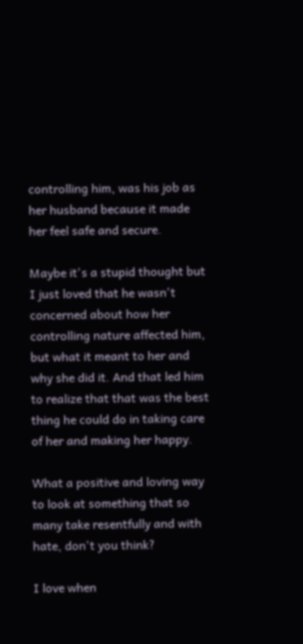controlling him, was his job as her husband because it made her feel safe and secure.

Maybe it's a stupid thought but I just loved that he wasn't concerned about how her controlling nature affected him, but what it meant to her and why she did it. And that led him to realize that that was the best thing he could do in taking care of her and making her happy.

What a positive and loving way to look at something that so many take resentfully and with hate, don't you think?

I love when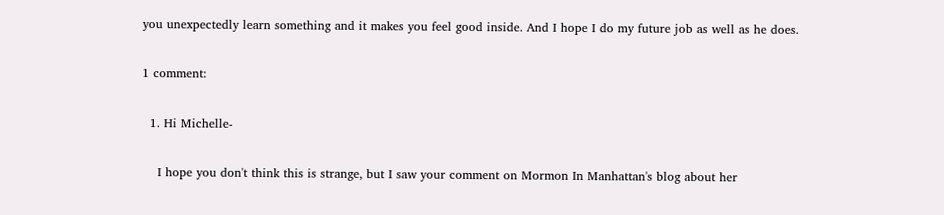you unexpectedly learn something and it makes you feel good inside. And I hope I do my future job as well as he does.

1 comment:

  1. Hi Michelle-

    I hope you don't think this is strange, but I saw your comment on Mormon In Manhattan's blog about her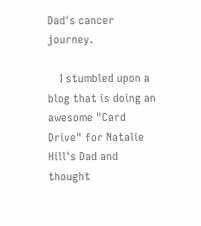Dad's cancer journey.

    I stumbled upon a blog that is doing an awesome "Card Drive" for Natalie Hill's Dad and thought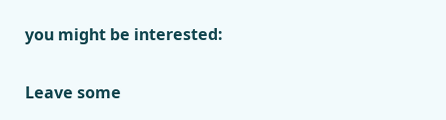you might be interested:


Leave some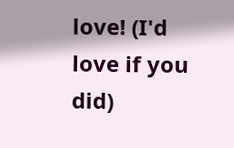love! (I'd love if you did)